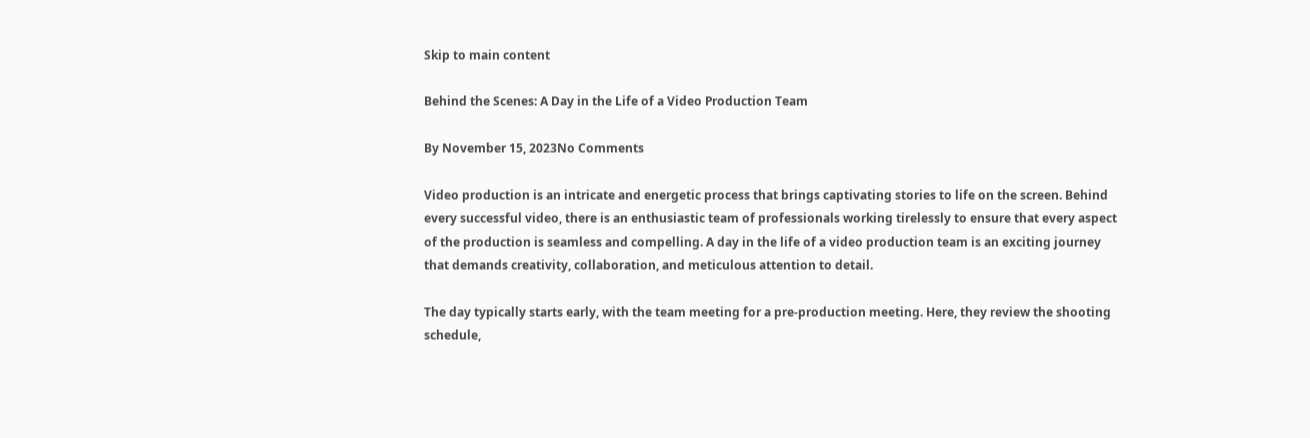Skip to main content

Behind the Scenes: A Day in the Life of a Video Production Team

By November 15, 2023No Comments

Video production is an intricate and energetic process that brings captivating stories to life on the screen. Behind every successful video, there is an enthusiastic team of professionals working tirelessly to ensure that every aspect of the production is seamless and compelling. A day in the life of a video production team is an exciting journey that demands creativity, collaboration, and meticulous attention to detail.

The day typically starts early, with the team meeting for a pre-production meeting. Here, they review the shooting schedule,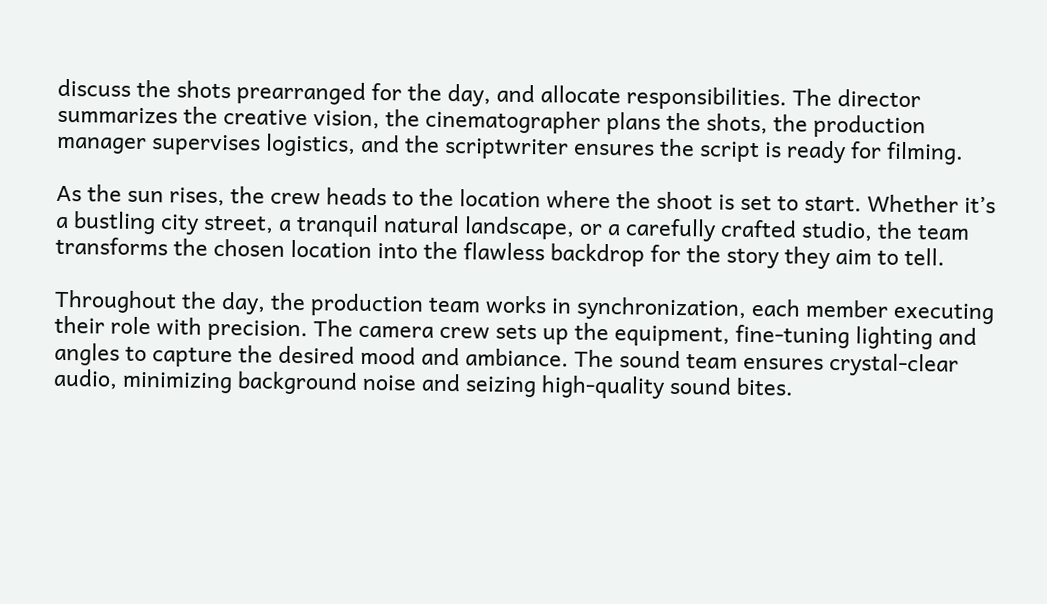discuss the shots prearranged for the day, and allocate responsibilities. The director summarizes the creative vision, the cinematographer plans the shots, the production manager supervises logistics, and the scriptwriter ensures the script is ready for filming.

As the sun rises, the crew heads to the location where the shoot is set to start. Whether it’s a bustling city street, a tranquil natural landscape, or a carefully crafted studio, the team transforms the chosen location into the flawless backdrop for the story they aim to tell.

Throughout the day, the production team works in synchronization, each member executing their role with precision. The camera crew sets up the equipment, fine-tuning lighting and angles to capture the desired mood and ambiance. The sound team ensures crystal-clear audio, minimizing background noise and seizing high-quality sound bites.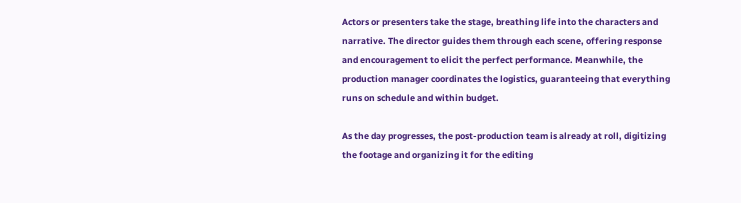Actors or presenters take the stage, breathing life into the characters and narrative. The director guides them through each scene, offering response and encouragement to elicit the perfect performance. Meanwhile, the production manager coordinates the logistics, guaranteeing that everything runs on schedule and within budget.

As the day progresses, the post-production team is already at roll, digitizing the footage and organizing it for the editing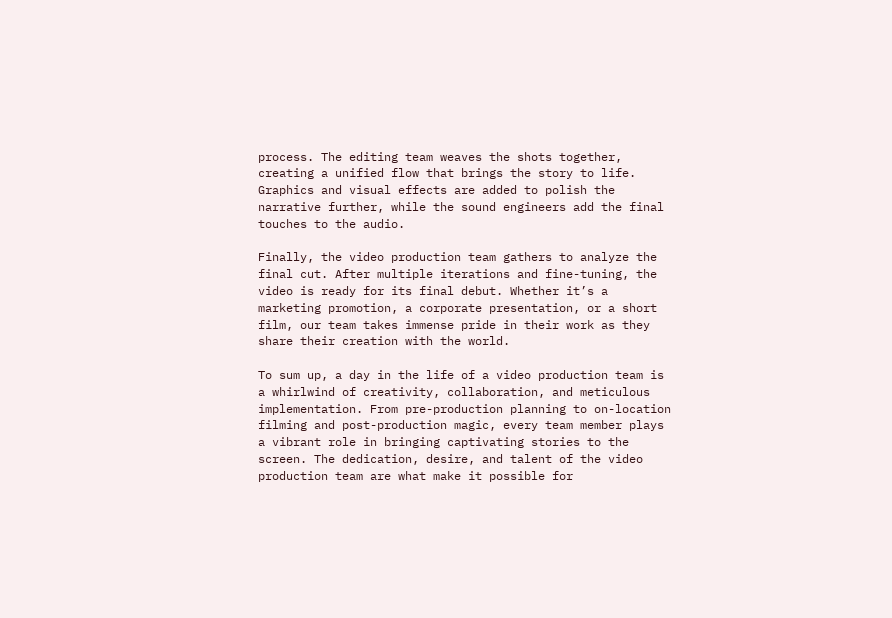process. The editing team weaves the shots together, creating a unified flow that brings the story to life. Graphics and visual effects are added to polish the narrative further, while the sound engineers add the final touches to the audio.

Finally, the video production team gathers to analyze the final cut. After multiple iterations and fine-tuning, the video is ready for its final debut. Whether it’s a marketing promotion, a corporate presentation, or a short film, our team takes immense pride in their work as they share their creation with the world.

To sum up, a day in the life of a video production team is a whirlwind of creativity, collaboration, and meticulous implementation. From pre-production planning to on-location filming and post-production magic, every team member plays a vibrant role in bringing captivating stories to the screen. The dedication, desire, and talent of the video production team are what make it possible for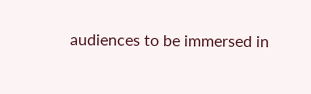audiences to be immersed in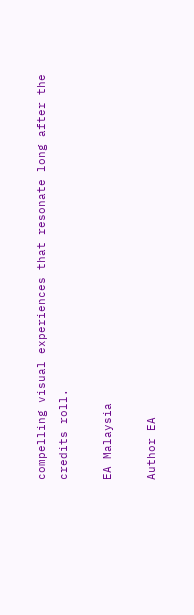compelling visual experiences that resonate long after the credits roll.

EA Malaysia

Author EA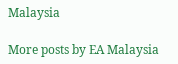Malaysia

More posts by EA Malaysia